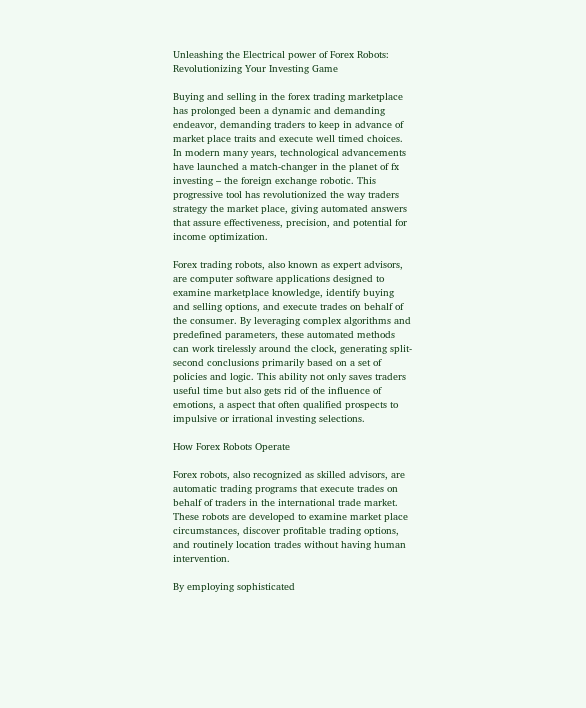Unleashing the Electrical power of Forex Robots: Revolutionizing Your Investing Game

Buying and selling in the forex trading marketplace has prolonged been a dynamic and demanding endeavor, demanding traders to keep in advance of market place traits and execute well timed choices. In modern many years, technological advancements have launched a match-changer in the planet of fx investing – the foreign exchange robotic. This progressive tool has revolutionized the way traders strategy the market place, giving automated answers that assure effectiveness, precision, and potential for income optimization.

Forex trading robots, also known as expert advisors, are computer software applications designed to examine marketplace knowledge, identify buying and selling options, and execute trades on behalf of the consumer. By leveraging complex algorithms and predefined parameters, these automated methods can work tirelessly around the clock, generating split-second conclusions primarily based on a set of policies and logic. This ability not only saves traders useful time but also gets rid of the influence of emotions, a aspect that often qualified prospects to impulsive or irrational investing selections.

How Forex Robots Operate

Forex robots, also recognized as skilled advisors, are automatic trading programs that execute trades on behalf of traders in the international trade market. These robots are developed to examine market place circumstances, discover profitable trading options, and routinely location trades without having human intervention.

By employing sophisticated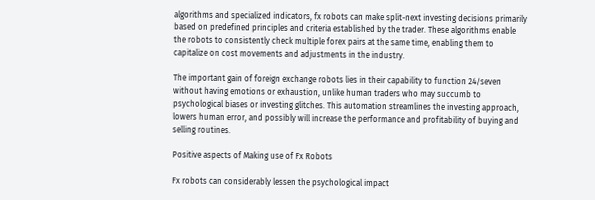algorithms and specialized indicators, fx robots can make split-next investing decisions primarily based on predefined principles and criteria established by the trader. These algorithms enable the robots to consistently check multiple forex pairs at the same time, enabling them to capitalize on cost movements and adjustments in the industry.

The important gain of foreign exchange robots lies in their capability to function 24/seven without having emotions or exhaustion, unlike human traders who may succumb to psychological biases or investing glitches. This automation streamlines the investing approach, lowers human error, and possibly will increase the performance and profitability of buying and selling routines.

Positive aspects of Making use of Fx Robots

Fx robots can considerably lessen the psychological impact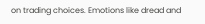on trading choices. Emotions like dread and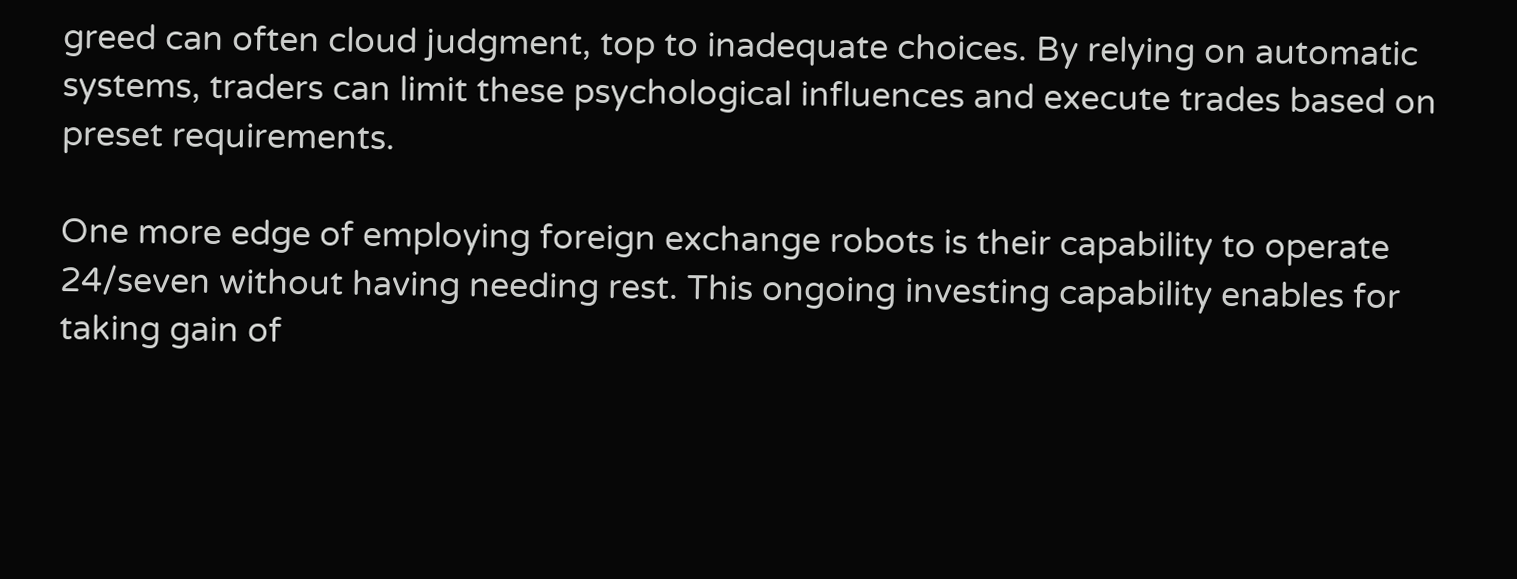greed can often cloud judgment, top to inadequate choices. By relying on automatic systems, traders can limit these psychological influences and execute trades based on preset requirements.

One more edge of employing foreign exchange robots is their capability to operate 24/seven without having needing rest. This ongoing investing capability enables for taking gain of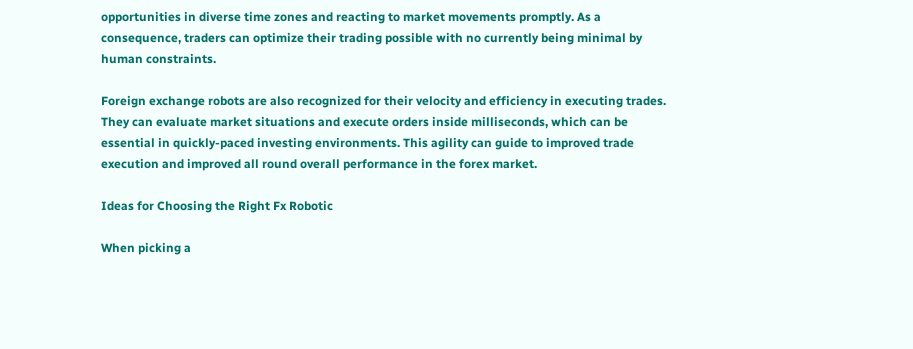opportunities in diverse time zones and reacting to market movements promptly. As a consequence, traders can optimize their trading possible with no currently being minimal by human constraints.

Foreign exchange robots are also recognized for their velocity and efficiency in executing trades. They can evaluate market situations and execute orders inside milliseconds, which can be essential in quickly-paced investing environments. This agility can guide to improved trade execution and improved all round overall performance in the forex market.

Ideas for Choosing the Right Fx Robotic

When picking a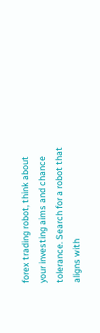forex trading robot, think about your investing aims and chance tolerance. Search for a robot that aligns with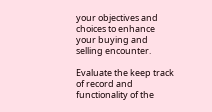your objectives and choices to enhance your buying and selling encounter.

Evaluate the keep track of record and functionality of the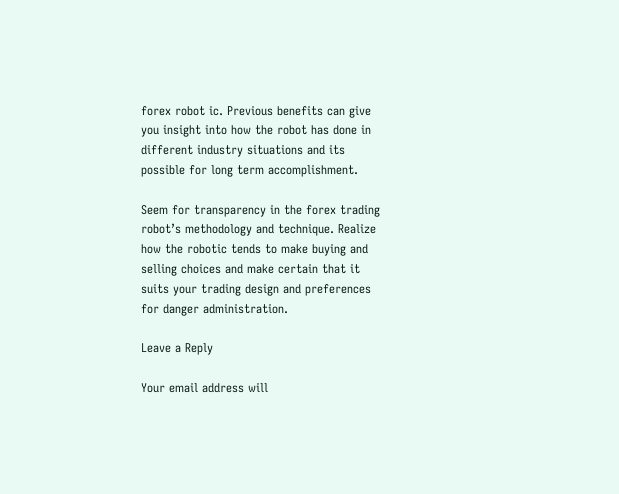forex robot ic. Previous benefits can give you insight into how the robot has done in different industry situations and its possible for long term accomplishment.

Seem for transparency in the forex trading robot’s methodology and technique. Realize how the robotic tends to make buying and selling choices and make certain that it suits your trading design and preferences for danger administration.

Leave a Reply

Your email address will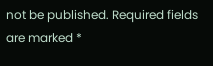not be published. Required fields are marked *